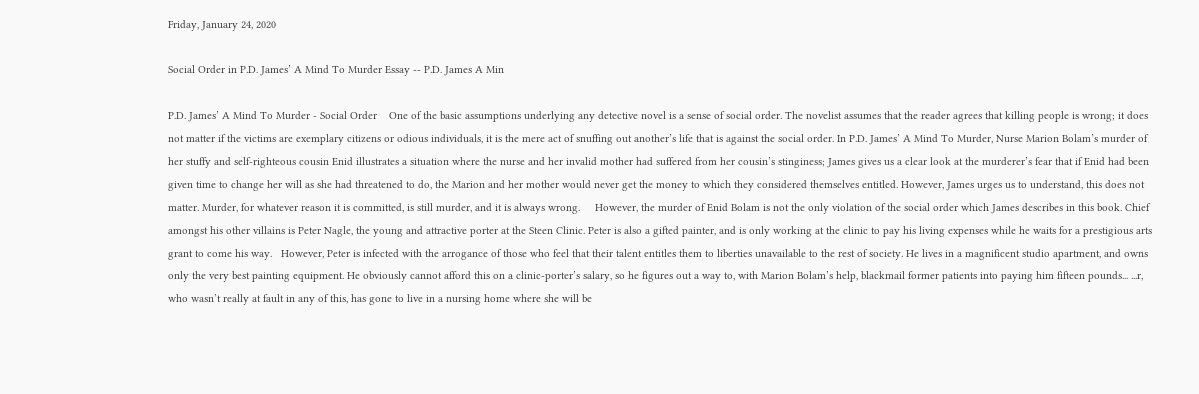Friday, January 24, 2020

Social Order in P.D. James’ A Mind To Murder Essay -- P.D. James A Min

P.D. James’ A Mind To Murder - Social Order    One of the basic assumptions underlying any detective novel is a sense of social order. The novelist assumes that the reader agrees that killing people is wrong; it does not matter if the victims are exemplary citizens or odious individuals, it is the mere act of snuffing out another’s life that is against the social order. In P.D. James’ A Mind To Murder, Nurse Marion Bolam’s murder of her stuffy and self-righteous cousin Enid illustrates a situation where the nurse and her invalid mother had suffered from her cousin’s stinginess; James gives us a clear look at the murderer’s fear that if Enid had been given time to change her will as she had threatened to do, the Marion and her mother would never get the money to which they considered themselves entitled. However, James urges us to understand, this does not matter. Murder, for whatever reason it is committed, is still murder, and it is always wrong.     However, the murder of Enid Bolam is not the only violation of the social order which James describes in this book. Chief amongst his other villains is Peter Nagle, the young and attractive porter at the Steen Clinic. Peter is also a gifted painter, and is only working at the clinic to pay his living expenses while he waits for a prestigious arts grant to come his way.   However, Peter is infected with the arrogance of those who feel that their talent entitles them to liberties unavailable to the rest of society. He lives in a magnificent studio apartment, and owns only the very best painting equipment. He obviously cannot afford this on a clinic-porter’s salary, so he figures out a way to, with Marion Bolam’s help, blackmail former patients into paying him fifteen pounds... ...r, who wasn’t really at fault in any of this, has gone to live in a nursing home where she will be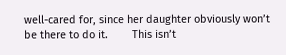well-cared for, since her daughter obviously won’t be there to do it.        This isn’t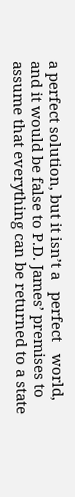a perfect solution, but it isn’t a   perfect   world, and it would be false to P.D. James’ premises to assume that everything can be returned to a state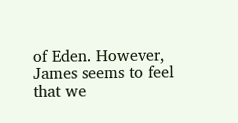of Eden. However, James seems to feel that we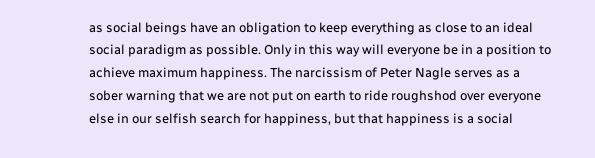as social beings have an obligation to keep everything as close to an ideal social paradigm as possible. Only in this way will everyone be in a position to achieve maximum happiness. The narcissism of Peter Nagle serves as a sober warning that we are not put on earth to ride roughshod over everyone else in our selfish search for happiness, but that happiness is a social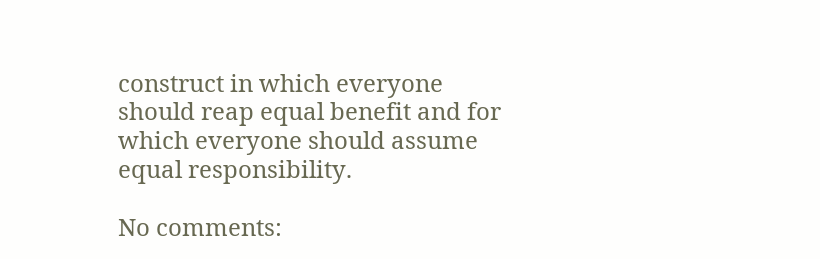construct in which everyone should reap equal benefit and for which everyone should assume equal responsibility.

No comments: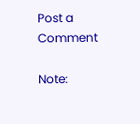Post a Comment

Note: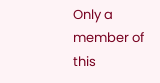Only a member of this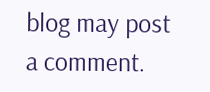blog may post a comment.